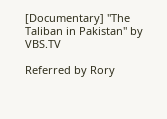[Documentary] "The Taliban in Pakistan" by VBS.TV

Referred by Rory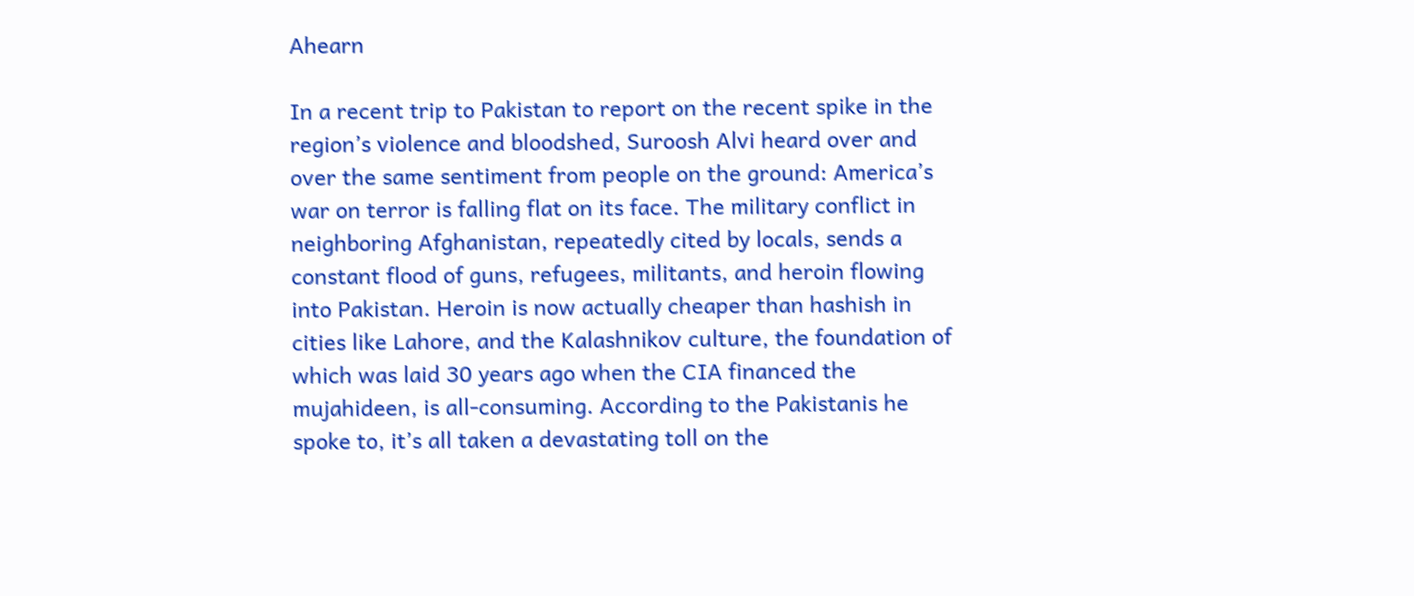Ahearn

In a recent trip to Pakistan to report on the recent spike in the region’s violence and bloodshed, Suroosh Alvi heard over and over the same sentiment from people on the ground: America’s war on terror is falling flat on its face. The military conflict in neighboring Afghanistan, repeatedly cited by locals, sends a constant flood of guns, refugees, militants, and heroin flowing into Pakistan. Heroin is now actually cheaper than hashish in cities like Lahore, and the Kalashnikov culture, the foundation of which was laid 30 years ago when the CIA financed the mujahideen, is all-consuming. According to the Pakistanis he spoke to, it’s all taken a devastating toll on the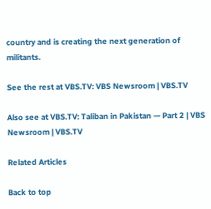country and is creating the next generation of militants.

See the rest at VBS.TV: VBS Newsroom | VBS.TV

Also see at VBS.TV: Taliban in Pakistan — Part 2 | VBS Newsroom | VBS.TV

Related Articles

Back to top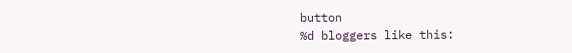button
%d bloggers like this: